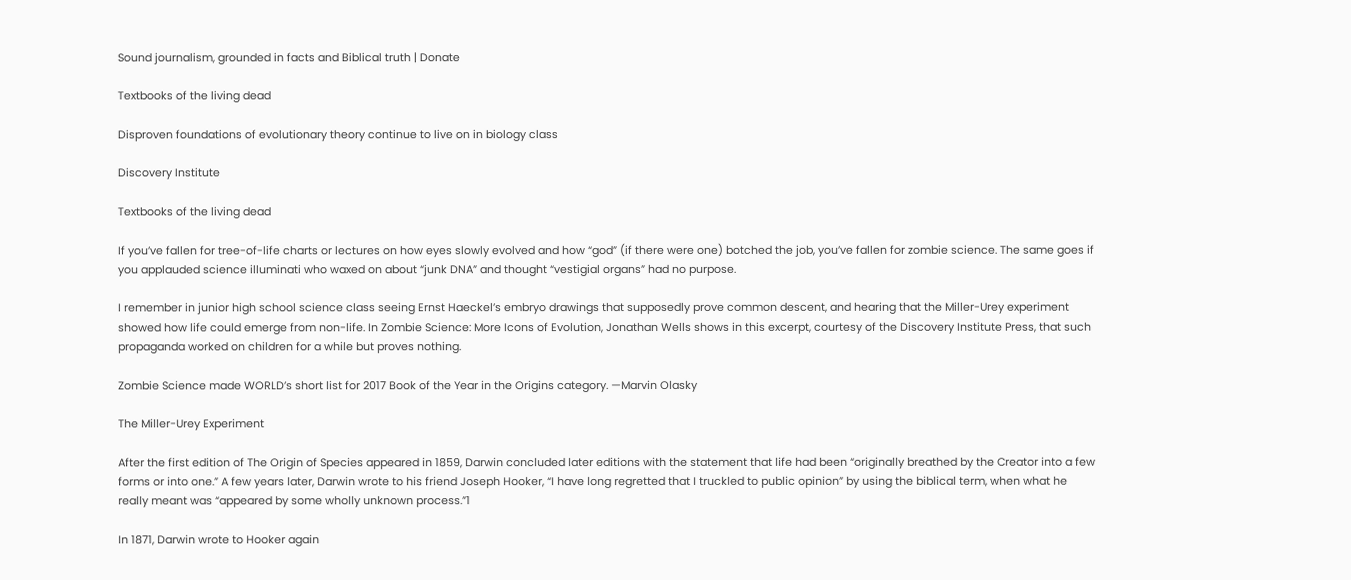Sound journalism, grounded in facts and Biblical truth | Donate

Textbooks of the living dead

Disproven foundations of evolutionary theory continue to live on in biology class

Discovery Institute

Textbooks of the living dead

If you’ve fallen for tree-of-life charts or lectures on how eyes slowly evolved and how “god” (if there were one) botched the job, you’ve fallen for zombie science. The same goes if you applauded science illuminati who waxed on about “junk DNA” and thought “vestigial organs” had no purpose.

I remember in junior high school science class seeing Ernst Haeckel’s embryo drawings that supposedly prove common descent, and hearing that the Miller-Urey experiment showed how life could emerge from non-life. In Zombie Science: More Icons of Evolution, Jonathan Wells shows in this excerpt, courtesy of the Discovery Institute Press, that such propaganda worked on children for a while but proves nothing.

Zombie Science made WORLD’s short list for 2017 Book of the Year in the Origins category. —Marvin Olasky

The Miller-Urey Experiment

After the first edition of The Origin of Species appeared in 1859, Darwin concluded later editions with the statement that life had been “originally breathed by the Creator into a few forms or into one.” A few years later, Darwin wrote to his friend Joseph Hooker, “I have long regretted that I truckled to public opinion” by using the biblical term, when what he really meant was “appeared by some wholly unknown process.”1

In 1871, Darwin wrote to Hooker again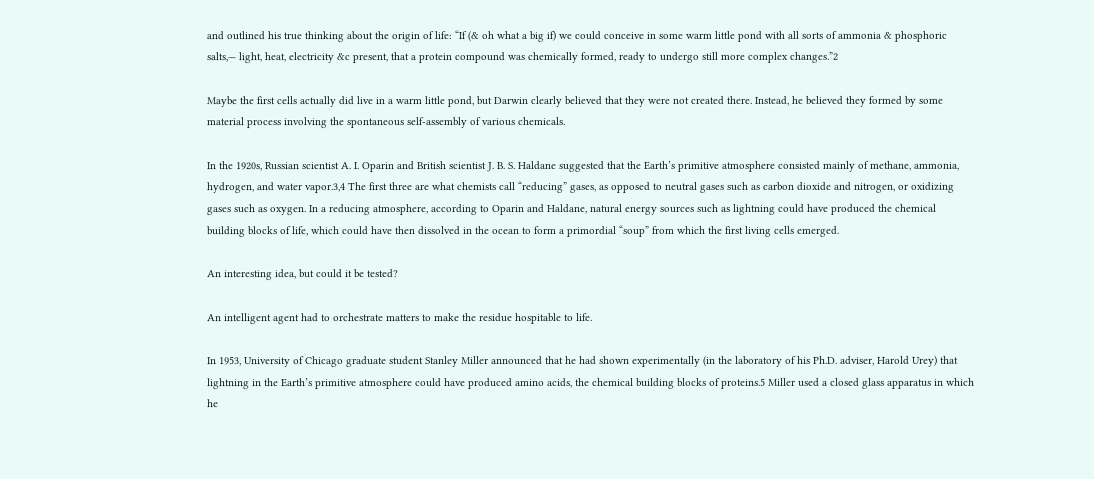and outlined his true thinking about the origin of life: “If (& oh what a big if) we could conceive in some warm little pond with all sorts of ammonia & phosphoric salts,— light, heat, electricity &c present, that a protein compound was chemically formed, ready to undergo still more complex changes.”2

Maybe the first cells actually did live in a warm little pond, but Darwin clearly believed that they were not created there. Instead, he believed they formed by some material process involving the spontaneous self-assembly of various chemicals.

In the 1920s, Russian scientist A. I. Oparin and British scientist J. B. S. Haldane suggested that the Earth’s primitive atmosphere consisted mainly of methane, ammonia, hydrogen, and water vapor.3,4 The first three are what chemists call “reducing” gases, as opposed to neutral gases such as carbon dioxide and nitrogen, or oxidizing gases such as oxygen. In a reducing atmosphere, according to Oparin and Haldane, natural energy sources such as lightning could have produced the chemical building blocks of life, which could have then dissolved in the ocean to form a primordial “soup” from which the first living cells emerged.

An interesting idea, but could it be tested?

An intelligent agent had to orchestrate matters to make the residue hospitable to life.

In 1953, University of Chicago graduate student Stanley Miller announced that he had shown experimentally (in the laboratory of his Ph.D. adviser, Harold Urey) that lightning in the Earth’s primitive atmosphere could have produced amino acids, the chemical building blocks of proteins.5 Miller used a closed glass apparatus in which he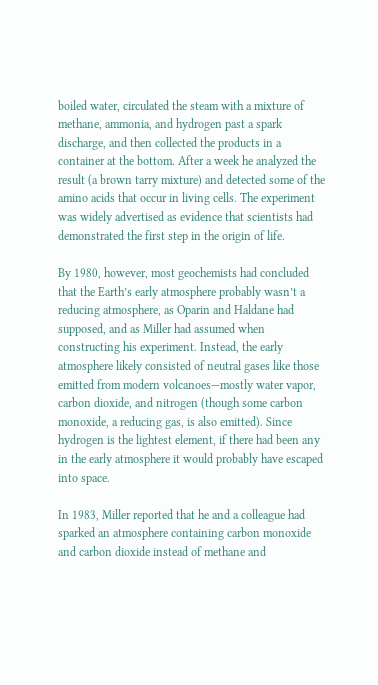boiled water, circulated the steam with a mixture of methane, ammonia, and hydrogen past a spark discharge, and then collected the products in a container at the bottom. After a week he analyzed the result (a brown tarry mixture) and detected some of the amino acids that occur in living cells. The experiment was widely advertised as evidence that scientists had demonstrated the first step in the origin of life.

By 1980, however, most geochemists had concluded that the Earth’s early atmosphere probably wasn’t a reducing atmosphere, as Oparin and Haldane had supposed, and as Miller had assumed when constructing his experiment. Instead, the early atmosphere likely consisted of neutral gases like those emitted from modern volcanoes—mostly water vapor, carbon dioxide, and nitrogen (though some carbon monoxide, a reducing gas, is also emitted). Since hydrogen is the lightest element, if there had been any in the early atmosphere it would probably have escaped into space.

In 1983, Miller reported that he and a colleague had sparked an atmosphere containing carbon monoxide and carbon dioxide instead of methane and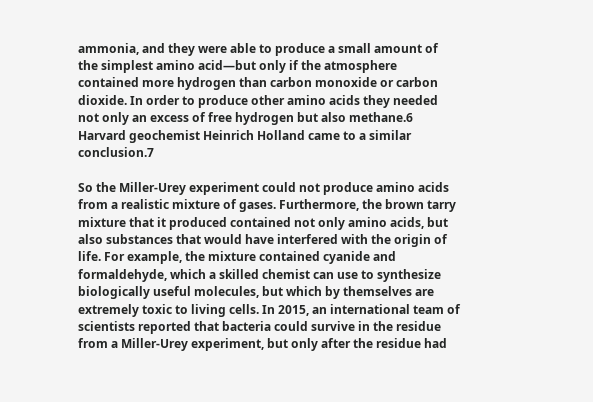ammonia, and they were able to produce a small amount of the simplest amino acid—but only if the atmosphere contained more hydrogen than carbon monoxide or carbon dioxide. In order to produce other amino acids they needed not only an excess of free hydrogen but also methane.6 Harvard geochemist Heinrich Holland came to a similar conclusion.7

So the Miller-Urey experiment could not produce amino acids from a realistic mixture of gases. Furthermore, the brown tarry mixture that it produced contained not only amino acids, but also substances that would have interfered with the origin of life. For example, the mixture contained cyanide and formaldehyde, which a skilled chemist can use to synthesize biologically useful molecules, but which by themselves are extremely toxic to living cells. In 2015, an international team of scientists reported that bacteria could survive in the residue from a Miller-Urey experiment, but only after the residue had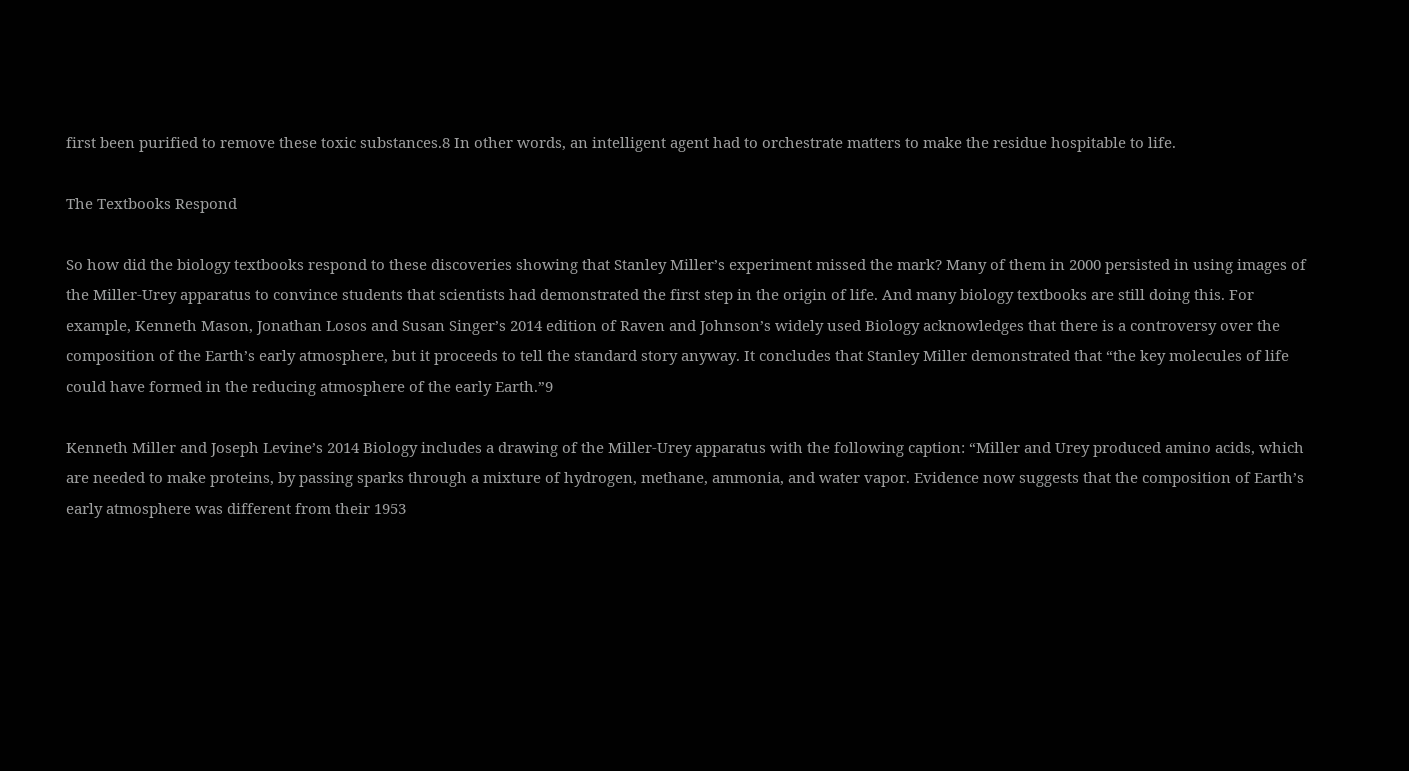first been purified to remove these toxic substances.8 In other words, an intelligent agent had to orchestrate matters to make the residue hospitable to life.

The Textbooks Respond

So how did the biology textbooks respond to these discoveries showing that Stanley Miller’s experiment missed the mark? Many of them in 2000 persisted in using images of the Miller-Urey apparatus to convince students that scientists had demonstrated the first step in the origin of life. And many biology textbooks are still doing this. For example, Kenneth Mason, Jonathan Losos and Susan Singer’s 2014 edition of Raven and Johnson’s widely used Biology acknowledges that there is a controversy over the composition of the Earth’s early atmosphere, but it proceeds to tell the standard story anyway. It concludes that Stanley Miller demonstrated that “the key molecules of life could have formed in the reducing atmosphere of the early Earth.”9

Kenneth Miller and Joseph Levine’s 2014 Biology includes a drawing of the Miller-Urey apparatus with the following caption: “Miller and Urey produced amino acids, which are needed to make proteins, by passing sparks through a mixture of hydrogen, methane, ammonia, and water vapor. Evidence now suggests that the composition of Earth’s early atmosphere was different from their 1953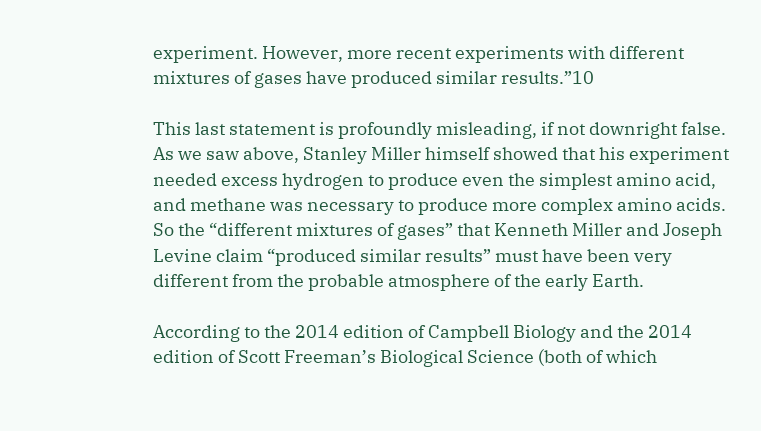experiment. However, more recent experiments with different mixtures of gases have produced similar results.”10

This last statement is profoundly misleading, if not downright false. As we saw above, Stanley Miller himself showed that his experiment needed excess hydrogen to produce even the simplest amino acid, and methane was necessary to produce more complex amino acids. So the “different mixtures of gases” that Kenneth Miller and Joseph Levine claim “produced similar results” must have been very different from the probable atmosphere of the early Earth.

According to the 2014 edition of Campbell Biology and the 2014 edition of Scott Freeman’s Biological Science (both of which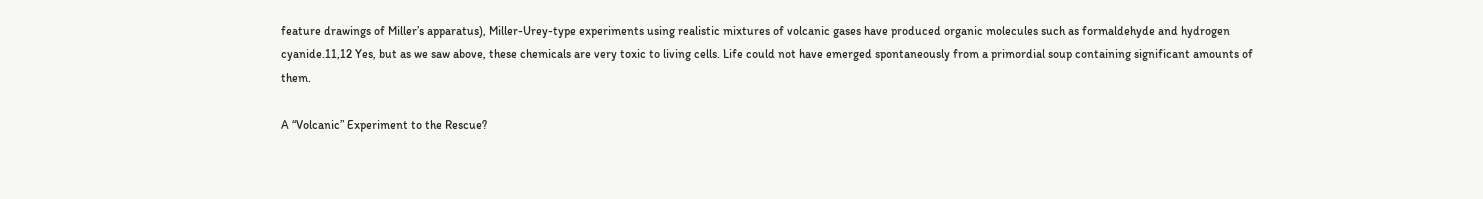feature drawings of Miller’s apparatus), Miller-Urey-type experiments using realistic mixtures of volcanic gases have produced organic molecules such as formaldehyde and hydrogen cyanide.11,12 Yes, but as we saw above, these chemicals are very toxic to living cells. Life could not have emerged spontaneously from a primordial soup containing significant amounts of them.

A “Volcanic” Experiment to the Rescue?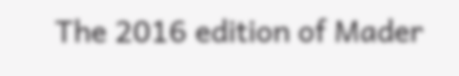The 2016 edition of Mader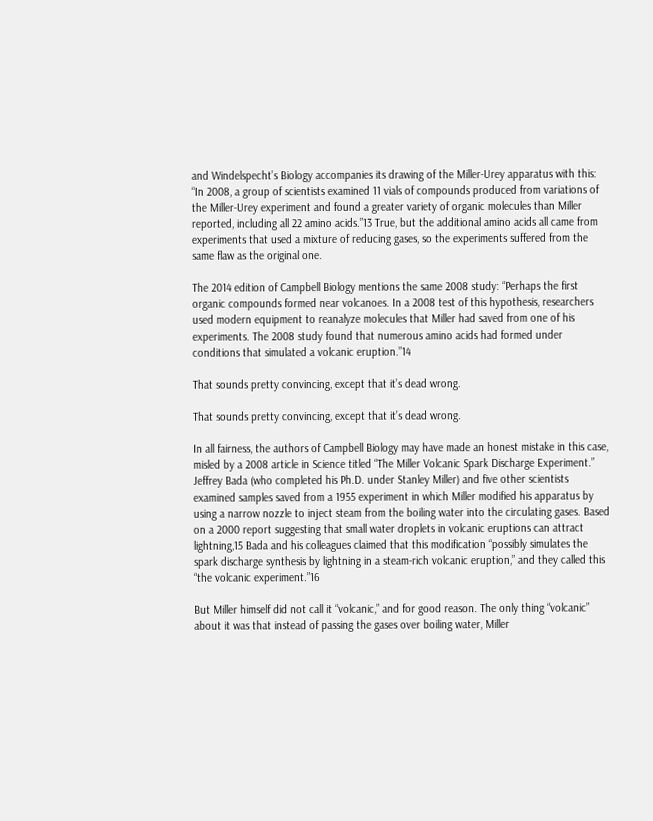and Windelspecht’s Biology accompanies its drawing of the Miller-Urey apparatus with this: “In 2008, a group of scientists examined 11 vials of compounds produced from variations of the Miller-Urey experiment and found a greater variety of organic molecules than Miller reported, including all 22 amino acids.”13 True, but the additional amino acids all came from experiments that used a mixture of reducing gases, so the experiments suffered from the same flaw as the original one.

The 2014 edition of Campbell Biology mentions the same 2008 study: “Perhaps the first organic compounds formed near volcanoes. In a 2008 test of this hypothesis, researchers used modern equipment to reanalyze molecules that Miller had saved from one of his experiments. The 2008 study found that numerous amino acids had formed under conditions that simulated a volcanic eruption.”14

That sounds pretty convincing, except that it’s dead wrong.

That sounds pretty convincing, except that it’s dead wrong.

In all fairness, the authors of Campbell Biology may have made an honest mistake in this case, misled by a 2008 article in Science titled “The Miller Volcanic Spark Discharge Experiment.” Jeffrey Bada (who completed his Ph.D. under Stanley Miller) and five other scientists examined samples saved from a 1955 experiment in which Miller modified his apparatus by using a narrow nozzle to inject steam from the boiling water into the circulating gases. Based on a 2000 report suggesting that small water droplets in volcanic eruptions can attract lightning,15 Bada and his colleagues claimed that this modification “possibly simulates the spark discharge synthesis by lightning in a steam-rich volcanic eruption,” and they called this “the volcanic experiment.”16

But Miller himself did not call it “volcanic,” and for good reason. The only thing “volcanic” about it was that instead of passing the gases over boiling water, Miller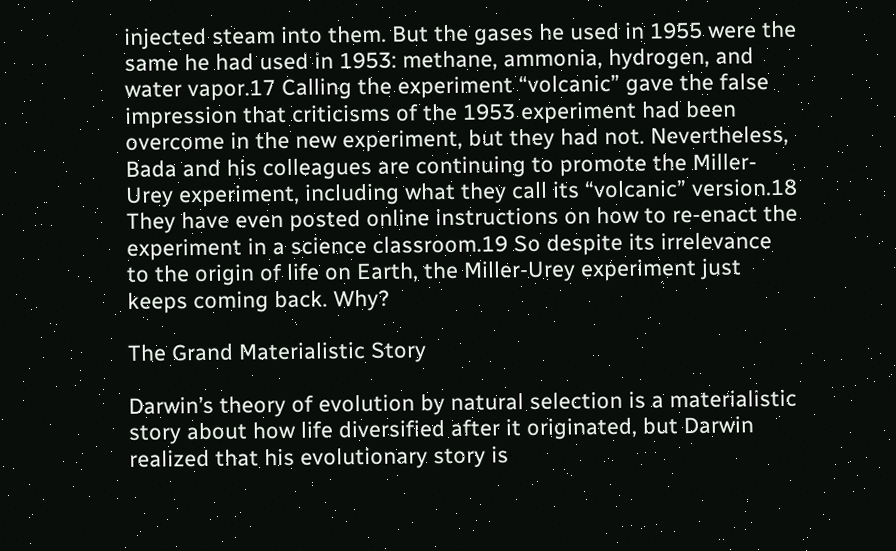injected steam into them. But the gases he used in 1955 were the same he had used in 1953: methane, ammonia, hydrogen, and water vapor.17 Calling the experiment “volcanic” gave the false impression that criticisms of the 1953 experiment had been overcome in the new experiment, but they had not. Nevertheless, Bada and his colleagues are continuing to promote the Miller-Urey experiment, including what they call its “volcanic” version.18 They have even posted online instructions on how to re-enact the experiment in a science classroom.19 So despite its irrelevance to the origin of life on Earth, the Miller-Urey experiment just keeps coming back. Why?

The Grand Materialistic Story

Darwin’s theory of evolution by natural selection is a materialistic story about how life diversified after it originated, but Darwin realized that his evolutionary story is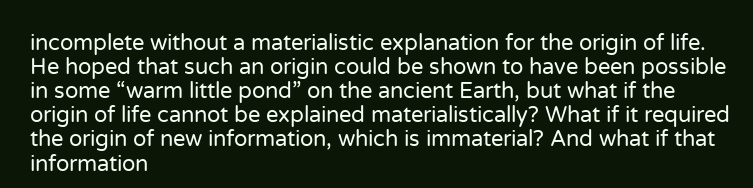incomplete without a materialistic explanation for the origin of life. He hoped that such an origin could be shown to have been possible in some “warm little pond” on the ancient Earth, but what if the origin of life cannot be explained materialistically? What if it required the origin of new information, which is immaterial? And what if that information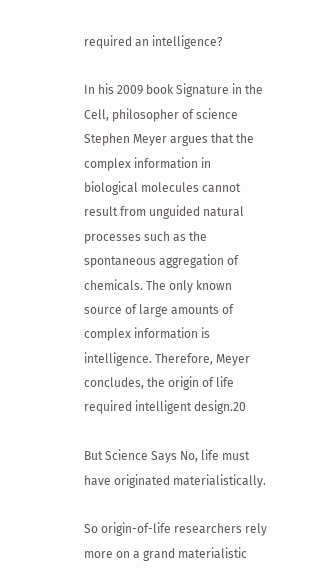required an intelligence?

In his 2009 book Signature in the Cell, philosopher of science Stephen Meyer argues that the complex information in biological molecules cannot result from unguided natural processes such as the spontaneous aggregation of chemicals. The only known source of large amounts of complex information is intelligence. Therefore, Meyer concludes, the origin of life required intelligent design.20

But Science Says No, life must have originated materialistically.

So origin-of-life researchers rely more on a grand materialistic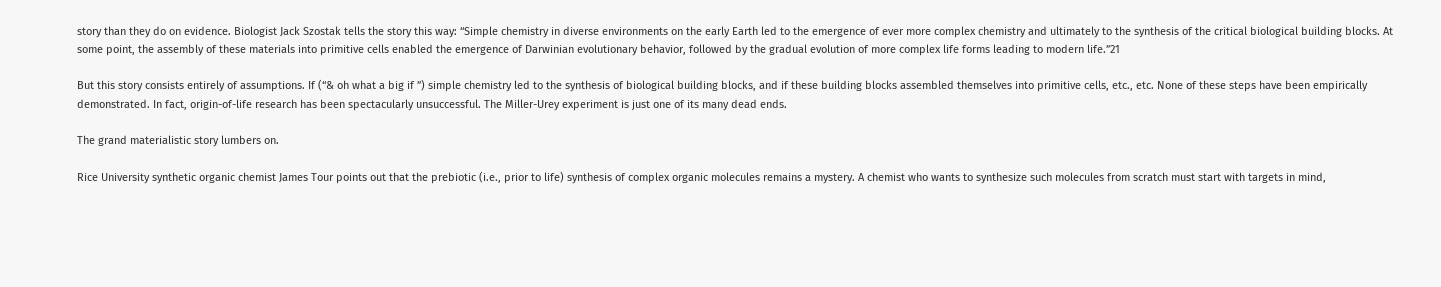story than they do on evidence. Biologist Jack Szostak tells the story this way: “Simple chemistry in diverse environments on the early Earth led to the emergence of ever more complex chemistry and ultimately to the synthesis of the critical biological building blocks. At some point, the assembly of these materials into primitive cells enabled the emergence of Darwinian evolutionary behavior, followed by the gradual evolution of more complex life forms leading to modern life.”21

But this story consists entirely of assumptions. If (“& oh what a big if ”) simple chemistry led to the synthesis of biological building blocks, and if these building blocks assembled themselves into primitive cells, etc., etc. None of these steps have been empirically demonstrated. In fact, origin-of-life research has been spectacularly unsuccessful. The Miller-Urey experiment is just one of its many dead ends.

The grand materialistic story lumbers on.

Rice University synthetic organic chemist James Tour points out that the prebiotic (i.e., prior to life) synthesis of complex organic molecules remains a mystery. A chemist who wants to synthesize such molecules from scratch must start with targets in mind,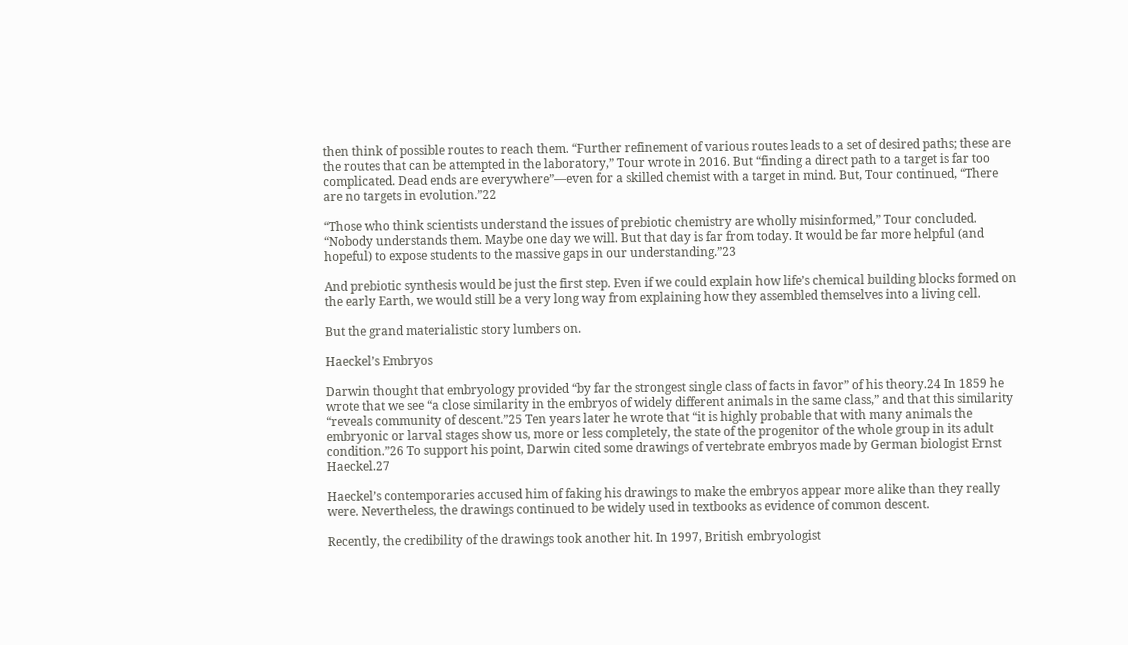then think of possible routes to reach them. “Further refinement of various routes leads to a set of desired paths; these are the routes that can be attempted in the laboratory,” Tour wrote in 2016. But “finding a direct path to a target is far too complicated. Dead ends are everywhere”—even for a skilled chemist with a target in mind. But, Tour continued, “There are no targets in evolution.”22

“Those who think scientists understand the issues of prebiotic chemistry are wholly misinformed,” Tour concluded. “Nobody understands them. Maybe one day we will. But that day is far from today. It would be far more helpful (and hopeful) to expose students to the massive gaps in our understanding.”23

And prebiotic synthesis would be just the first step. Even if we could explain how life’s chemical building blocks formed on the early Earth, we would still be a very long way from explaining how they assembled themselves into a living cell.

But the grand materialistic story lumbers on.

Haeckel’s Embryos

Darwin thought that embryology provided “by far the strongest single class of facts in favor” of his theory.24 In 1859 he wrote that we see “a close similarity in the embryos of widely different animals in the same class,” and that this similarity “reveals community of descent.”25 Ten years later he wrote that “it is highly probable that with many animals the embryonic or larval stages show us, more or less completely, the state of the progenitor of the whole group in its adult condition.”26 To support his point, Darwin cited some drawings of vertebrate embryos made by German biologist Ernst Haeckel.27

Haeckel’s contemporaries accused him of faking his drawings to make the embryos appear more alike than they really were. Nevertheless, the drawings continued to be widely used in textbooks as evidence of common descent.

Recently, the credibility of the drawings took another hit. In 1997, British embryologist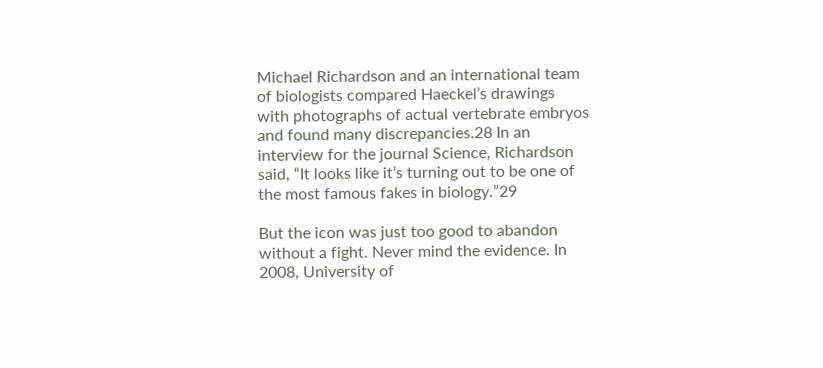Michael Richardson and an international team of biologists compared Haeckel’s drawings with photographs of actual vertebrate embryos and found many discrepancies.28 In an interview for the journal Science, Richardson said, “It looks like it’s turning out to be one of the most famous fakes in biology.”29

But the icon was just too good to abandon without a fight. Never mind the evidence. In 2008, University of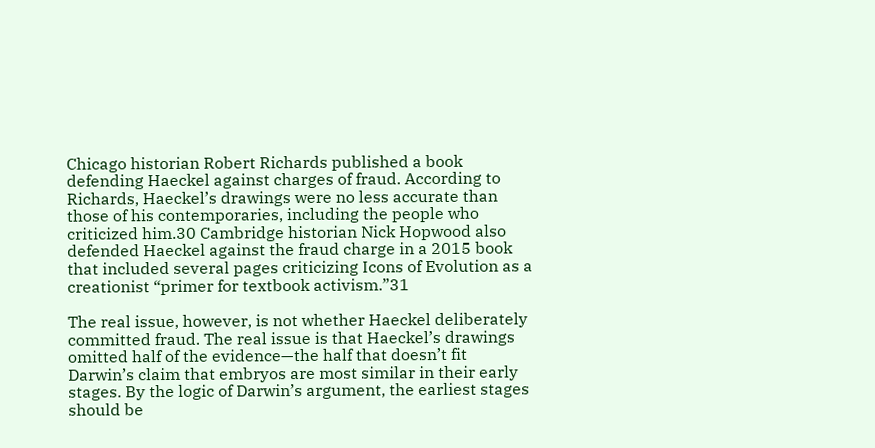Chicago historian Robert Richards published a book defending Haeckel against charges of fraud. According to Richards, Haeckel’s drawings were no less accurate than those of his contemporaries, including the people who criticized him.30 Cambridge historian Nick Hopwood also defended Haeckel against the fraud charge in a 2015 book that included several pages criticizing Icons of Evolution as a creationist “primer for textbook activism.”31

The real issue, however, is not whether Haeckel deliberately committed fraud. The real issue is that Haeckel’s drawings omitted half of the evidence—the half that doesn’t fit Darwin’s claim that embryos are most similar in their early stages. By the logic of Darwin’s argument, the earliest stages should be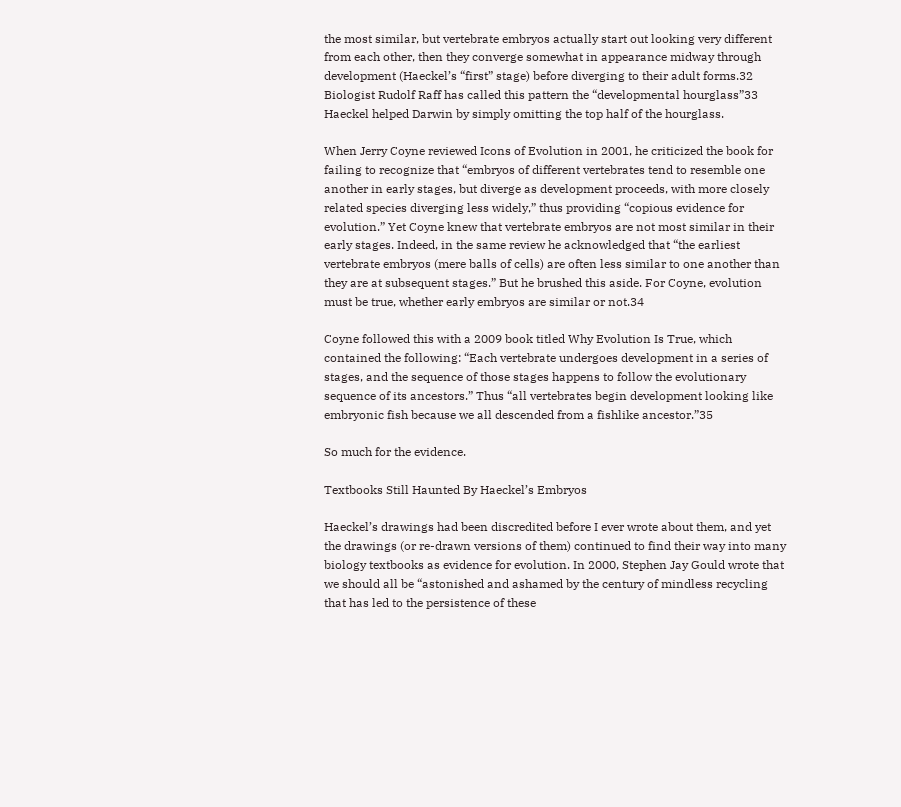the most similar, but vertebrate embryos actually start out looking very different from each other, then they converge somewhat in appearance midway through development (Haeckel’s “first” stage) before diverging to their adult forms.32 Biologist Rudolf Raff has called this pattern the “developmental hourglass”33 Haeckel helped Darwin by simply omitting the top half of the hourglass.

When Jerry Coyne reviewed Icons of Evolution in 2001, he criticized the book for failing to recognize that “embryos of different vertebrates tend to resemble one another in early stages, but diverge as development proceeds, with more closely related species diverging less widely,” thus providing “copious evidence for evolution.” Yet Coyne knew that vertebrate embryos are not most similar in their early stages. Indeed, in the same review he acknowledged that “the earliest vertebrate embryos (mere balls of cells) are often less similar to one another than they are at subsequent stages.” But he brushed this aside. For Coyne, evolution must be true, whether early embryos are similar or not.34

Coyne followed this with a 2009 book titled Why Evolution Is True, which contained the following: “Each vertebrate undergoes development in a series of stages, and the sequence of those stages happens to follow the evolutionary sequence of its ancestors.” Thus “all vertebrates begin development looking like embryonic fish because we all descended from a fishlike ancestor.”35

So much for the evidence.

Textbooks Still Haunted By Haeckel’s Embryos

Haeckel’s drawings had been discredited before I ever wrote about them, and yet the drawings (or re-drawn versions of them) continued to find their way into many biology textbooks as evidence for evolution. In 2000, Stephen Jay Gould wrote that we should all be “astonished and ashamed by the century of mindless recycling that has led to the persistence of these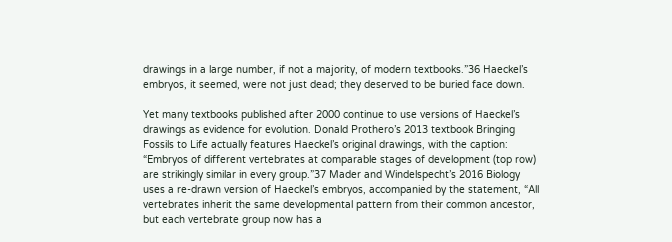drawings in a large number, if not a majority, of modern textbooks.”36 Haeckel’s embryos, it seemed, were not just dead; they deserved to be buried face down.

Yet many textbooks published after 2000 continue to use versions of Haeckel’s drawings as evidence for evolution. Donald Prothero’s 2013 textbook Bringing Fossils to Life actually features Haeckel’s original drawings, with the caption: “Embryos of different vertebrates at comparable stages of development (top row) are strikingly similar in every group.”37 Mader and Windelspecht’s 2016 Biology uses a re-drawn version of Haeckel’s embryos, accompanied by the statement, “All vertebrates inherit the same developmental pattern from their common ancestor, but each vertebrate group now has a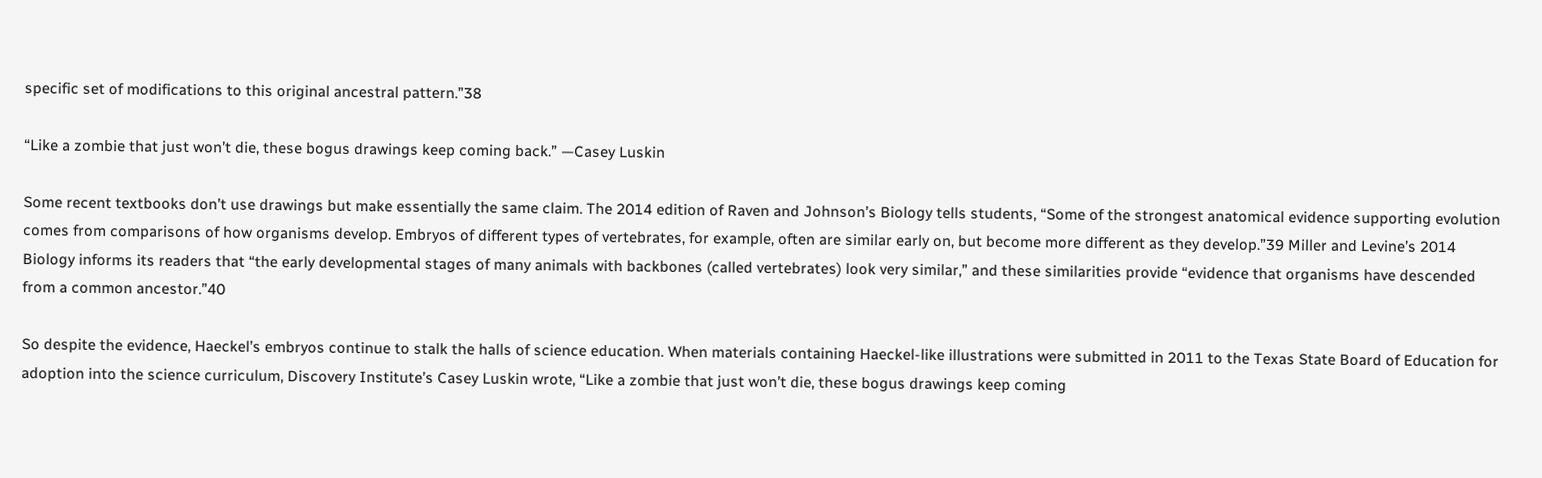specific set of modifications to this original ancestral pattern.”38

“Like a zombie that just won’t die, these bogus drawings keep coming back.” —Casey Luskin

Some recent textbooks don’t use drawings but make essentially the same claim. The 2014 edition of Raven and Johnson’s Biology tells students, “Some of the strongest anatomical evidence supporting evolution comes from comparisons of how organisms develop. Embryos of different types of vertebrates, for example, often are similar early on, but become more different as they develop.”39 Miller and Levine’s 2014 Biology informs its readers that “the early developmental stages of many animals with backbones (called vertebrates) look very similar,” and these similarities provide “evidence that organisms have descended from a common ancestor.”40

So despite the evidence, Haeckel’s embryos continue to stalk the halls of science education. When materials containing Haeckel-like illustrations were submitted in 2011 to the Texas State Board of Education for adoption into the science curriculum, Discovery Institute’s Casey Luskin wrote, “Like a zombie that just won’t die, these bogus drawings keep coming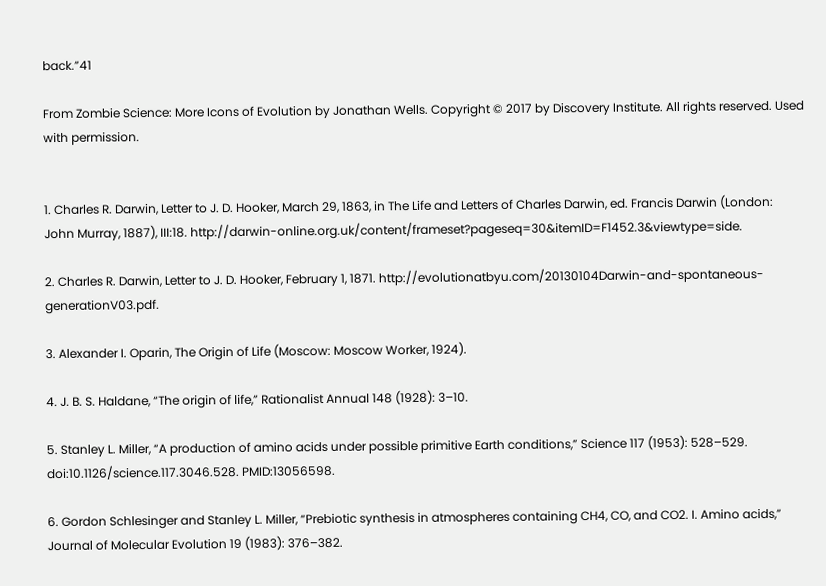back.”41

From Zombie Science: More Icons of Evolution by Jonathan Wells. Copyright © 2017 by Discovery Institute. All rights reserved. Used with permission.


1. Charles R. Darwin, Letter to J. D. Hooker, March 29, 1863, in The Life and Letters of Charles Darwin, ed. Francis Darwin (London: John Murray, 1887), III:18. http://darwin-online.org.uk/content/frameset?pageseq=30&itemID=F1452.3&viewtype=side.

2. Charles R. Darwin, Letter to J. D. Hooker, February 1, 1871. http://evolutionatbyu.com/20130104Darwin-and-spontaneous-generationV03.pdf.

3. Alexander I. Oparin, The Origin of Life (Moscow: Moscow Worker, 1924).

4. J. B. S. Haldane, “The origin of life,” Rationalist Annual 148 (1928): 3–10.

5. Stanley L. Miller, “A production of amino acids under possible primitive Earth conditions,” Science 117 (1953): 528–529. doi:10.1126/science.117.3046.528. PMID:13056598.

6. Gordon Schlesinger and Stanley L. Miller, “Prebiotic synthesis in atmospheres containing CH4, CO, and CO2. I. Amino acids,” Journal of Molecular Evolution 19 (1983): 376–382.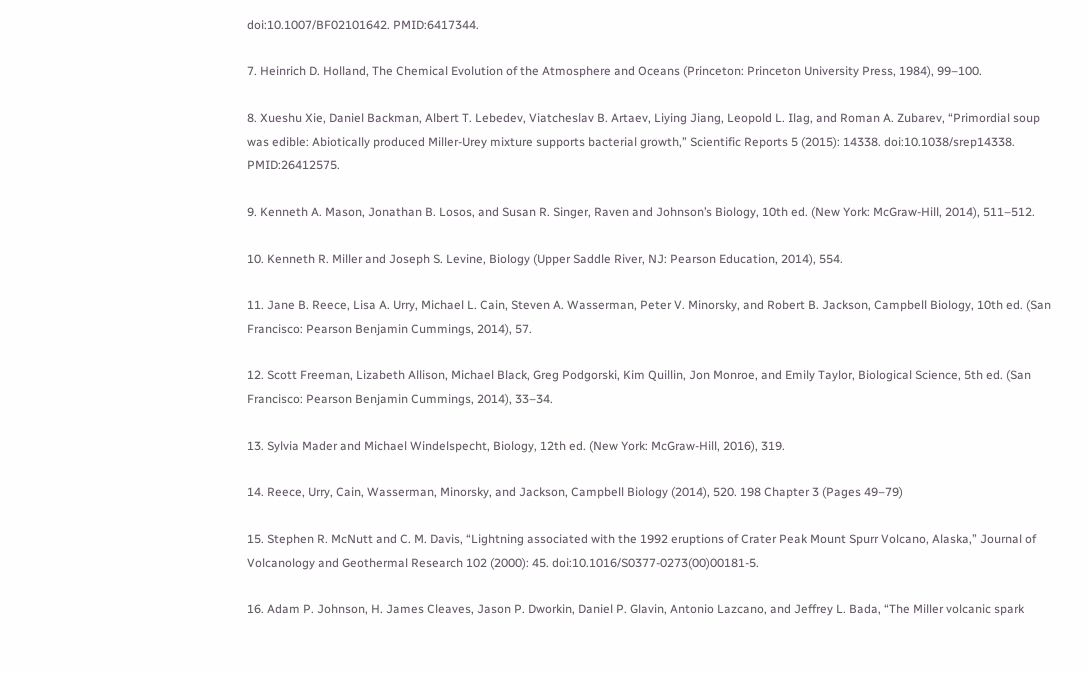doi:10.1007/BF02101642. PMID:6417344.

7. Heinrich D. Holland, The Chemical Evolution of the Atmosphere and Oceans (Princeton: Princeton University Press, 1984), 99–100.

8. Xueshu Xie, Daniel Backman, Albert T. Lebedev, Viatcheslav B. Artaev, Liying Jiang, Leopold L. Ilag, and Roman A. Zubarev, “Primordial soup was edible: Abiotically produced Miller-Urey mixture supports bacterial growth,” Scientific Reports 5 (2015): 14338. doi:10.1038/srep14338. PMID:26412575.

9. Kenneth A. Mason, Jonathan B. Losos, and Susan R. Singer, Raven and Johnson’s Biology, 10th ed. (New York: McGraw-Hill, 2014), 511–512.

10. Kenneth R. Miller and Joseph S. Levine, Biology (Upper Saddle River, NJ: Pearson Education, 2014), 554.

11. Jane B. Reece, Lisa A. Urry, Michael L. Cain, Steven A. Wasserman, Peter V. Minorsky, and Robert B. Jackson, Campbell Biology, 10th ed. (San Francisco: Pearson Benjamin Cummings, 2014), 57.

12. Scott Freeman, Lizabeth Allison, Michael Black, Greg Podgorski, Kim Quillin, Jon Monroe, and Emily Taylor, Biological Science, 5th ed. (San Francisco: Pearson Benjamin Cummings, 2014), 33–34.

13. Sylvia Mader and Michael Windelspecht, Biology, 12th ed. (New York: McGraw-Hill, 2016), 319.

14. Reece, Urry, Cain, Wasserman, Minorsky, and Jackson, Campbell Biology (2014), 520. 198 Chapter 3 (Pages 49–79)

15. Stephen R. McNutt and C. M. Davis, “Lightning associated with the 1992 eruptions of Crater Peak Mount Spurr Volcano, Alaska,” Journal of Volcanology and Geothermal Research 102 (2000): 45. doi:10.1016/S0377-0273(00)00181-5.

16. Adam P. Johnson, H. James Cleaves, Jason P. Dworkin, Daniel P. Glavin, Antonio Lazcano, and Jeffrey L. Bada, “The Miller volcanic spark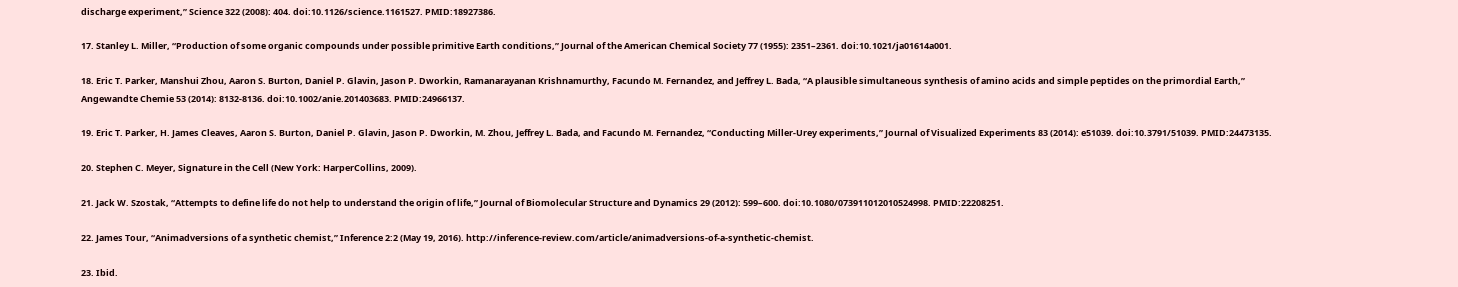discharge experiment,” Science 322 (2008): 404. doi:10.1126/science.1161527. PMID:18927386.

17. Stanley L. Miller, “Production of some organic compounds under possible primitive Earth conditions,” Journal of the American Chemical Society 77 (1955): 2351–2361. doi:10.1021/ja01614a001.

18. Eric T. Parker, Manshui Zhou, Aaron S. Burton, Daniel P. Glavin, Jason P. Dworkin, Ramanarayanan Krishnamurthy, Facundo M. Fernandez, and Jeffrey L. Bada, “A plausible simultaneous synthesis of amino acids and simple peptides on the primordial Earth,” Angewandte Chemie 53 (2014): 8132-8136. doi:10.1002/anie.201403683. PMID:24966137.

19. Eric T. Parker, H. James Cleaves, Aaron S. Burton, Daniel P. Glavin, Jason P. Dworkin, M. Zhou, Jeffrey L. Bada, and Facundo M. Fernandez, “Conducting Miller-Urey experiments,” Journal of Visualized Experiments 83 (2014): e51039. doi:10.3791/51039. PMID:24473135.

20. Stephen C. Meyer, Signature in the Cell (New York: HarperCollins, 2009).

21. Jack W. Szostak, “Attempts to define life do not help to understand the origin of life,” Journal of Biomolecular Structure and Dynamics 29 (2012): 599–600. doi:10.1080/073911012010524998. PMID:22208251.

22. James Tour, “Animadversions of a synthetic chemist,” Inference 2:2 (May 19, 2016). http://inference-review.com/article/animadversions-of-a-synthetic-chemist.

23. Ibid.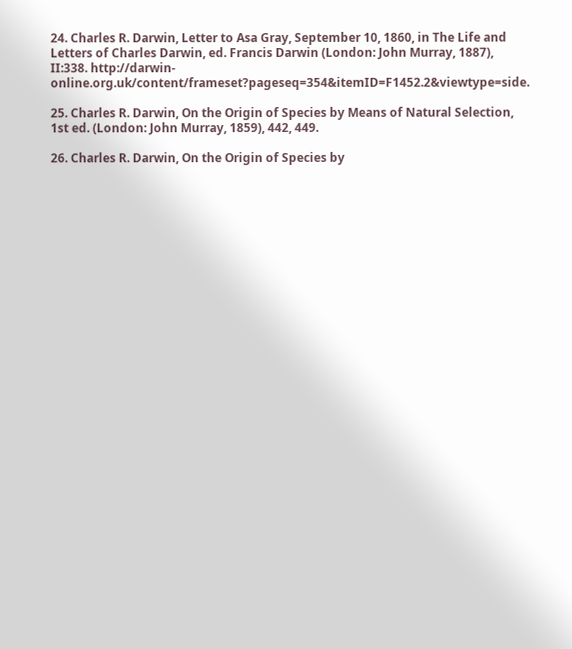24. Charles R. Darwin, Letter to Asa Gray, September 10, 1860, in The Life and Letters of Charles Darwin, ed. Francis Darwin (London: John Murray, 1887), II:338. http://darwin-online.org.uk/content/frameset?pageseq=354&itemID=F1452.2&viewtype=side.

25. Charles R. Darwin, On the Origin of Species by Means of Natural Selection, 1st ed. (London: John Murray, 1859), 442, 449.

26. Charles R. Darwin, On the Origin of Species by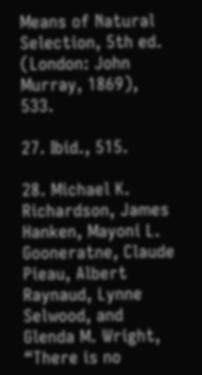Means of Natural Selection, 5th ed. (London: John Murray, 1869), 533.

27. Ibid., 515.

28. Michael K. Richardson, James Hanken, Mayoni L. Gooneratne, Claude Pieau, Albert Raynaud, Lynne Selwood, and Glenda M. Wright, “There is no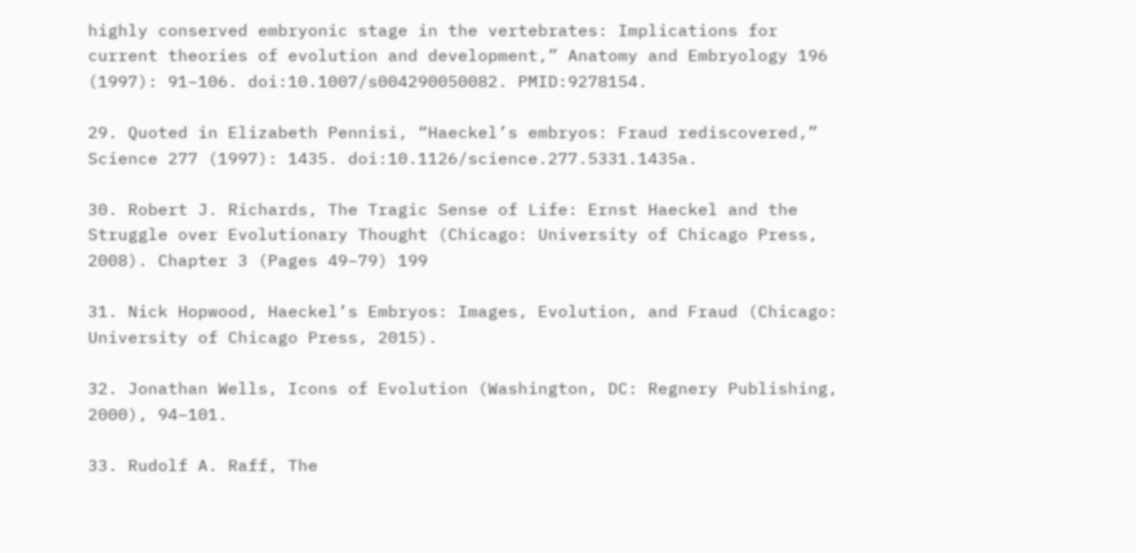highly conserved embryonic stage in the vertebrates: Implications for current theories of evolution and development,” Anatomy and Embryology 196 (1997): 91–106. doi:10.1007/s004290050082. PMID:9278154.

29. Quoted in Elizabeth Pennisi, “Haeckel’s embryos: Fraud rediscovered,” Science 277 (1997): 1435. doi:10.1126/science.277.5331.1435a.

30. Robert J. Richards, The Tragic Sense of Life: Ernst Haeckel and the Struggle over Evolutionary Thought (Chicago: University of Chicago Press, 2008). Chapter 3 (Pages 49–79) 199

31. Nick Hopwood, Haeckel’s Embryos: Images, Evolution, and Fraud (Chicago: University of Chicago Press, 2015).

32. Jonathan Wells, Icons of Evolution (Washington, DC: Regnery Publishing, 2000), 94–101.

33. Rudolf A. Raff, The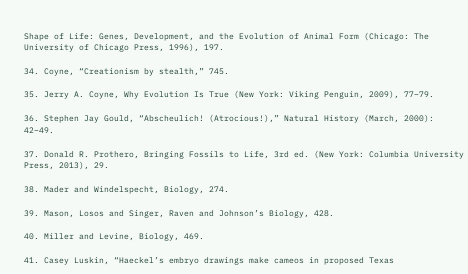Shape of Life: Genes, Development, and the Evolution of Animal Form (Chicago: The University of Chicago Press, 1996), 197.

34. Coyne, “Creationism by stealth,” 745.

35. Jerry A. Coyne, Why Evolution Is True (New York: Viking Penguin, 2009), 77–79.

36. Stephen Jay Gould, “Abscheulich! (Atrocious!),” Natural History (March, 2000): 42–49.

37. Donald R. Prothero, Bringing Fossils to Life, 3rd ed. (New York: Columbia University Press, 2013), 29.

38. Mader and Windelspecht, Biology, 274.

39. Mason, Losos and Singer, Raven and Johnson’s Biology, 428.

40. Miller and Levine, Biology, 469.

41. Casey Luskin, “Haeckel’s embryo drawings make cameos in proposed Texas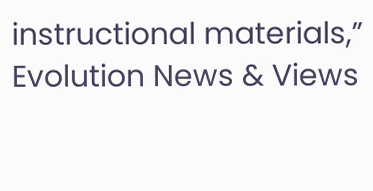instructional materials,” Evolution News & Views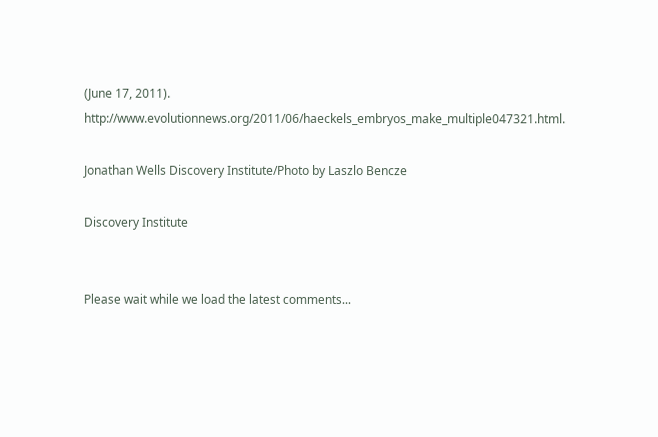(June 17, 2011). http://www.evolutionnews.org/2011/06/haeckels_embryos_make_multiple047321.html.

Jonathan Wells Discovery Institute/Photo by Laszlo Bencze

Discovery Institute


Please wait while we load the latest comments...